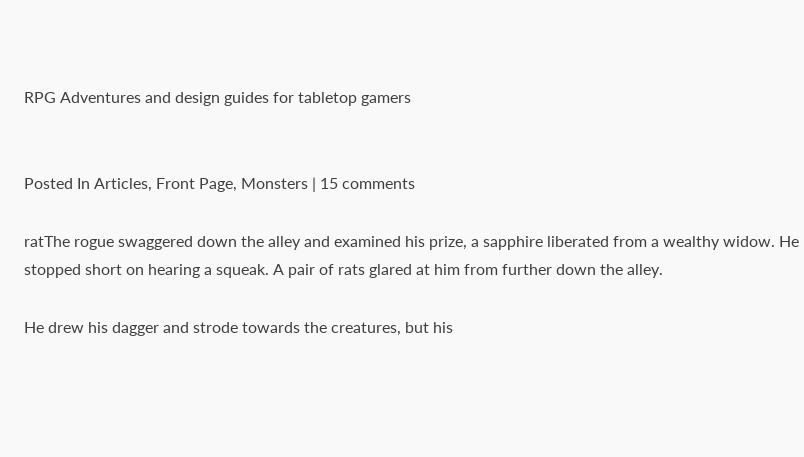RPG Adventures and design guides for tabletop gamers


Posted In Articles, Front Page, Monsters | 15 comments

ratThe rogue swaggered down the alley and examined his prize, a sapphire liberated from a wealthy widow. He stopped short on hearing a squeak. A pair of rats glared at him from further down the alley.

He drew his dagger and strode towards the creatures, but his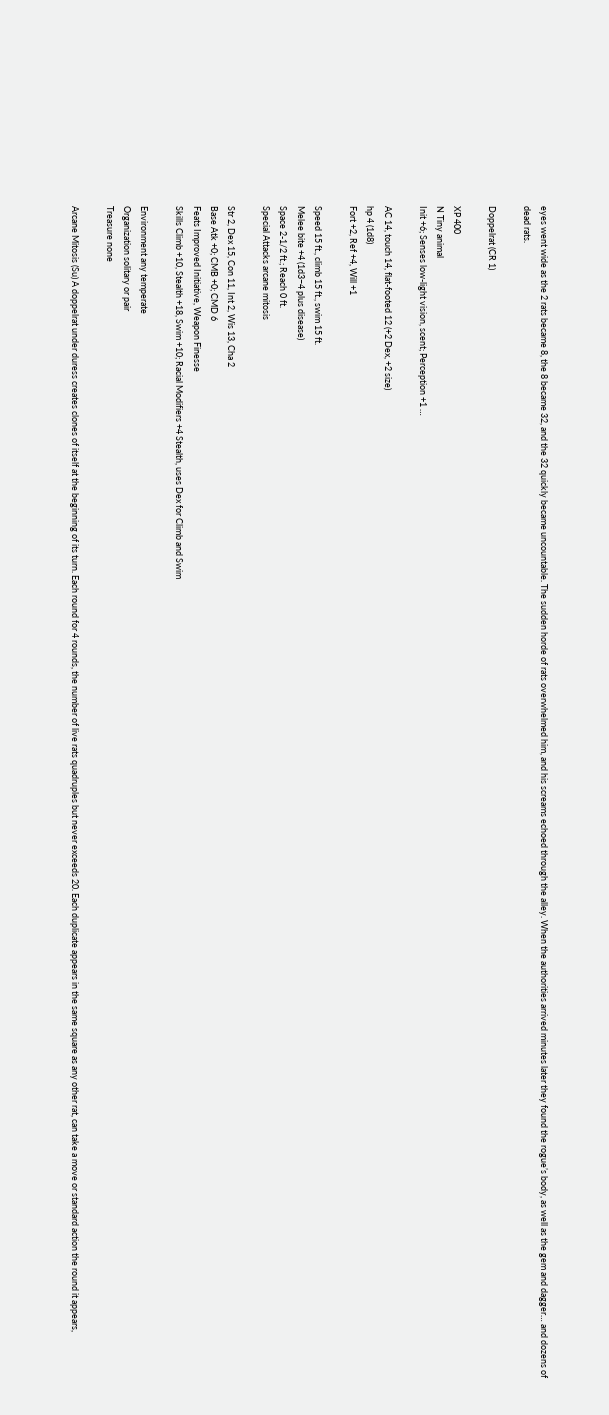eyes went wide as the 2 rats became 8, the 8 became 32, and the 32 quickly became uncountable. The sudden horde of rats overwhelmed him, and his screams echoed through the alley. When the authorities arrived minutes later they found the rogue’s body, as well as the gem and dagger… and dozens of dead rats.

Doppelrat (CR 1)

XP 400
N Tiny animal
Init +6; Senses low-light vision, scent; Perception +1 …

AC 14, touch 14, flat-footed 12 (+2 Dex, +2 size)
hp 4 (1d8)
Fort +2, Ref +4, Will +1

Speed 15 ft., climb 15 ft., swim 15 ft.
Melee bite +4 (1d3−4 plus disease)
Space 2-1/2 ft.; Reach 0 ft.
Special Attacks arcane mitosis

Str 2, Dex 15, Con 11, Int 2, Wis 13, Cha 2
Base Atk +0; CMB +0; CMD 6
Feats Improved Initiative, Weapon Finesse
Skills Climb +10, Stealth +18, Swim +10; Racial Modifiers +4 Stealth, uses Dex for Climb and Swim

Environment any temperate
Organization solitary or pair
Treasure none

Arcane Mitosis (Su) A doppelrat under duress creates clones of itself at the beginning of its turn. Each round for 4 rounds, the number of live rats quadruples but never exceeds 20. Each duplicate appears in the same square as any other rat, can take a move or standard action the round it appears,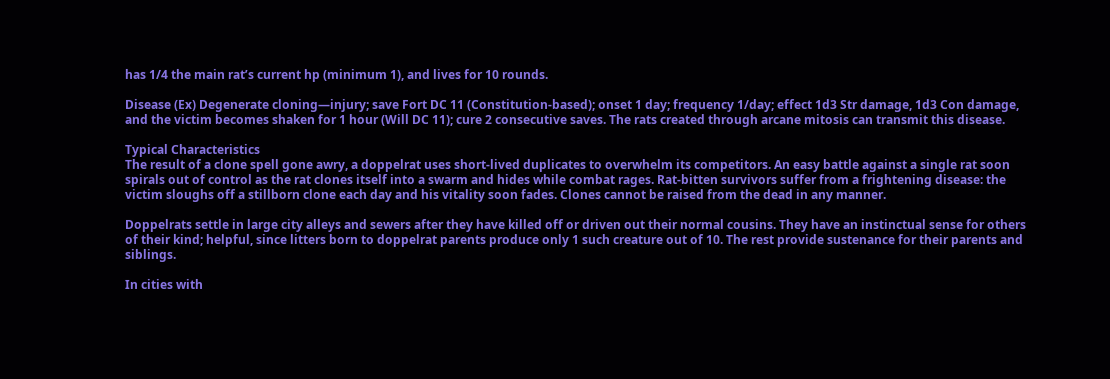has 1/4 the main rat’s current hp (minimum 1), and lives for 10 rounds.

Disease (Ex) Degenerate cloning—injury; save Fort DC 11 (Constitution-based); onset 1 day; frequency 1/day; effect 1d3 Str damage, 1d3 Con damage, and the victim becomes shaken for 1 hour (Will DC 11); cure 2 consecutive saves. The rats created through arcane mitosis can transmit this disease.

Typical Characteristics
The result of a clone spell gone awry, a doppelrat uses short-lived duplicates to overwhelm its competitors. An easy battle against a single rat soon spirals out of control as the rat clones itself into a swarm and hides while combat rages. Rat-bitten survivors suffer from a frightening disease: the victim sloughs off a stillborn clone each day and his vitality soon fades. Clones cannot be raised from the dead in any manner.

Doppelrats settle in large city alleys and sewers after they have killed off or driven out their normal cousins. They have an instinctual sense for others of their kind; helpful, since litters born to doppelrat parents produce only 1 such creature out of 10. The rest provide sustenance for their parents and siblings.

In cities with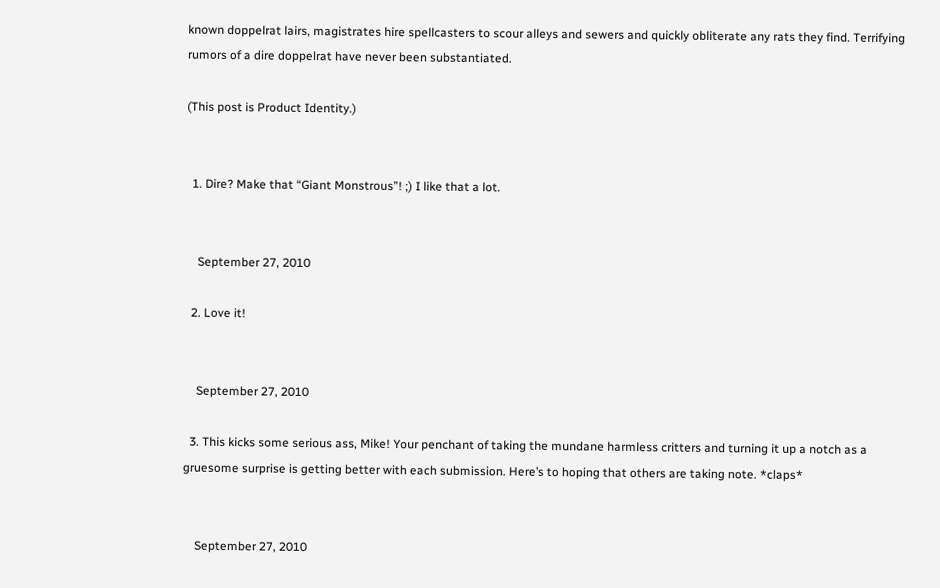known doppelrat lairs, magistrates hire spellcasters to scour alleys and sewers and quickly obliterate any rats they find. Terrifying rumors of a dire doppelrat have never been substantiated.

(This post is Product Identity.)


  1. Dire? Make that “Giant Monstrous”! ;) I like that a lot.


    September 27, 2010

  2. Love it!


    September 27, 2010

  3. This kicks some serious ass, Mike! Your penchant of taking the mundane harmless critters and turning it up a notch as a gruesome surprise is getting better with each submission. Here’s to hoping that others are taking note. *claps*


    September 27, 2010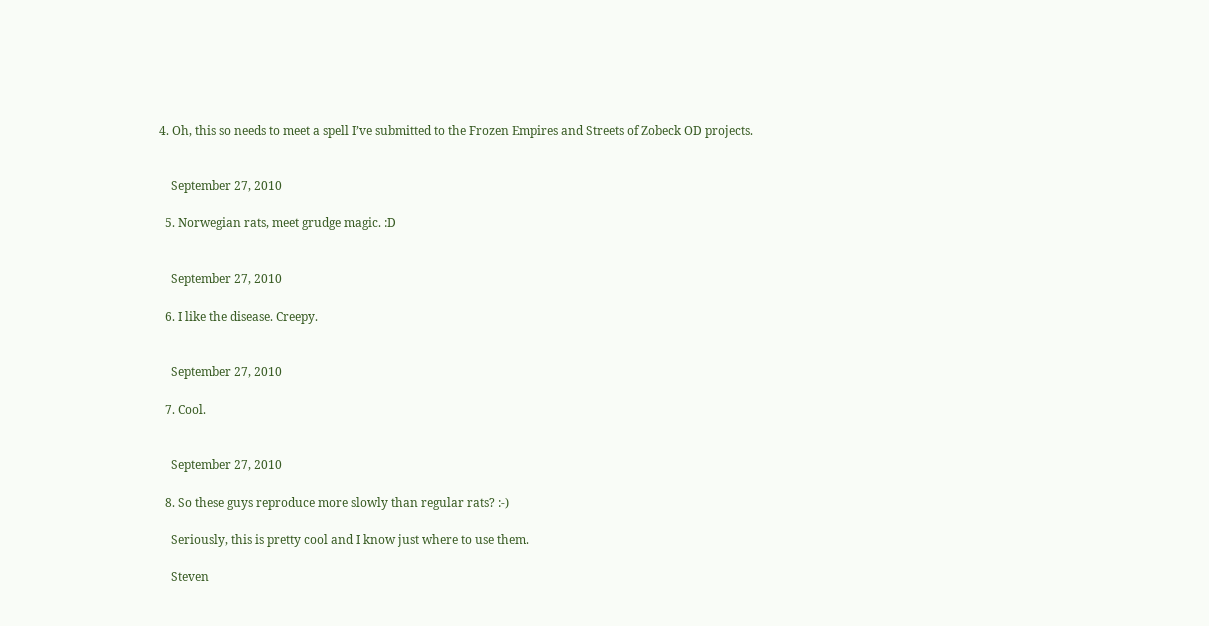4. Oh, this so needs to meet a spell I’ve submitted to the Frozen Empires and Streets of Zobeck OD projects.


    September 27, 2010

  5. Norwegian rats, meet grudge magic. :D


    September 27, 2010

  6. I like the disease. Creepy.


    September 27, 2010

  7. Cool.


    September 27, 2010

  8. So these guys reproduce more slowly than regular rats? :-)

    Seriously, this is pretty cool and I know just where to use them.

    Steven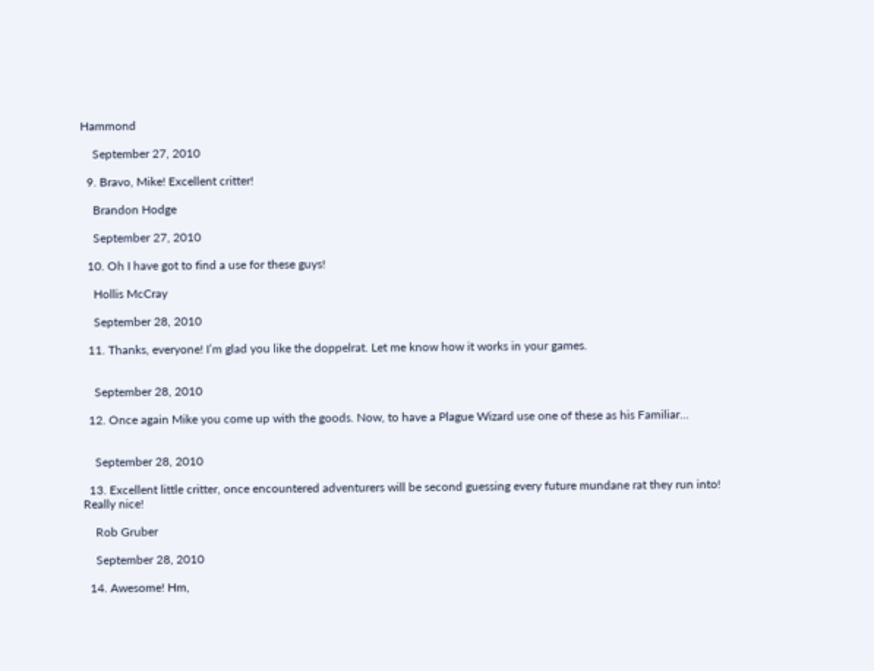Hammond

    September 27, 2010

  9. Bravo, Mike! Excellent critter!

    Brandon Hodge

    September 27, 2010

  10. Oh I have got to find a use for these guys!

    Hollis McCray

    September 28, 2010

  11. Thanks, everyone! I’m glad you like the doppelrat. Let me know how it works in your games.


    September 28, 2010

  12. Once again Mike you come up with the goods. Now, to have a Plague Wizard use one of these as his Familiar…


    September 28, 2010

  13. Excellent little critter, once encountered adventurers will be second guessing every future mundane rat they run into! Really nice!

    Rob Gruber

    September 28, 2010

  14. Awesome! Hm,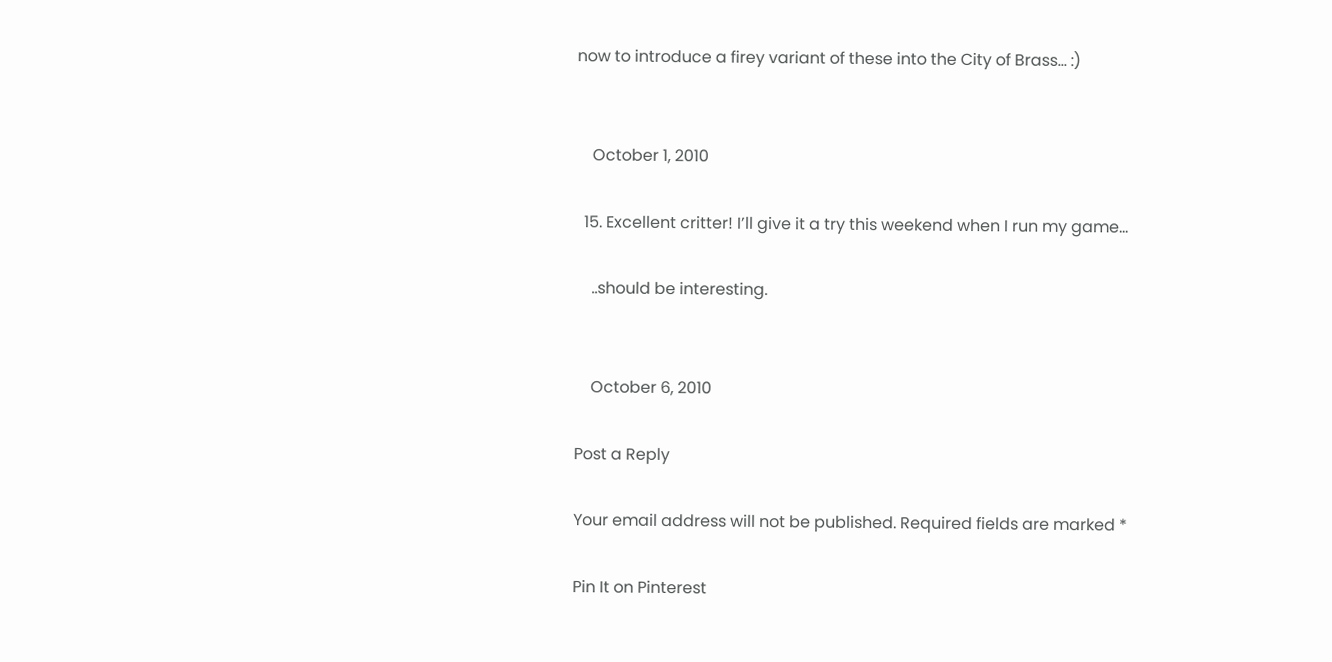now to introduce a firey variant of these into the City of Brass… :)


    October 1, 2010

  15. Excellent critter! I’ll give it a try this weekend when I run my game…

    ..should be interesting.


    October 6, 2010

Post a Reply

Your email address will not be published. Required fields are marked *

Pin It on Pinterest